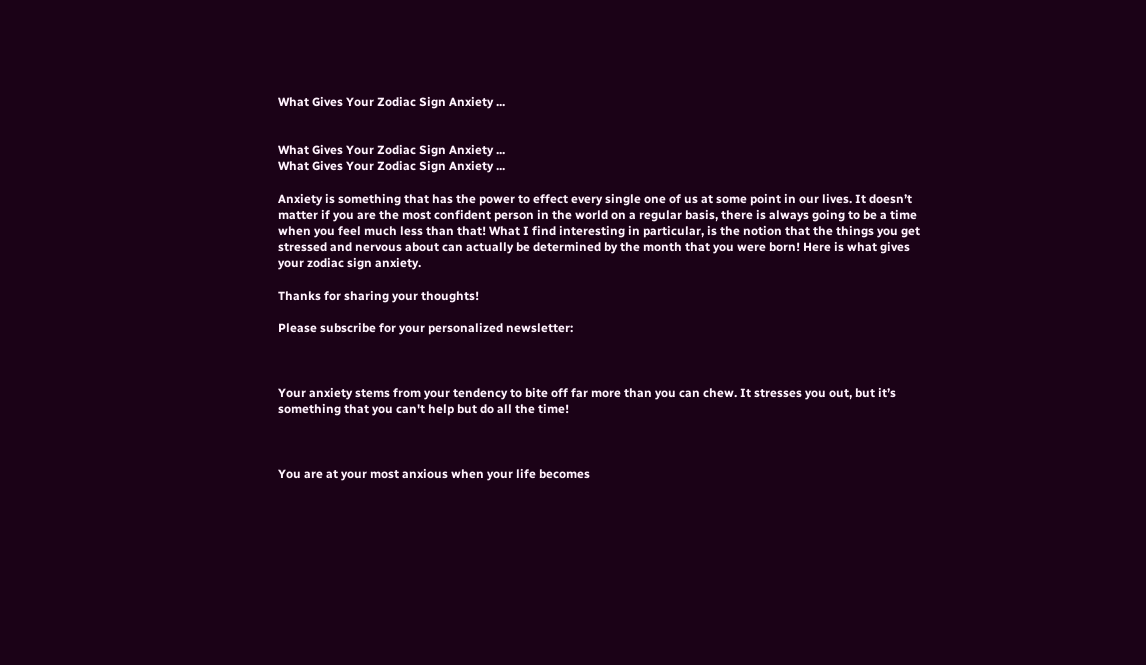What Gives Your Zodiac Sign Anxiety ...


What Gives Your Zodiac Sign Anxiety ...
What Gives Your Zodiac Sign Anxiety ...

Anxiety is something that has the power to effect every single one of us at some point in our lives. It doesn’t matter if you are the most confident person in the world on a regular basis, there is always going to be a time when you feel much less than that! What I find interesting in particular, is the notion that the things you get stressed and nervous about can actually be determined by the month that you were born! Here is what gives your zodiac sign anxiety.

Thanks for sharing your thoughts!

Please subscribe for your personalized newsletter:



Your anxiety stems from your tendency to bite off far more than you can chew. It stresses you out, but it’s something that you can't help but do all the time!



You are at your most anxious when your life becomes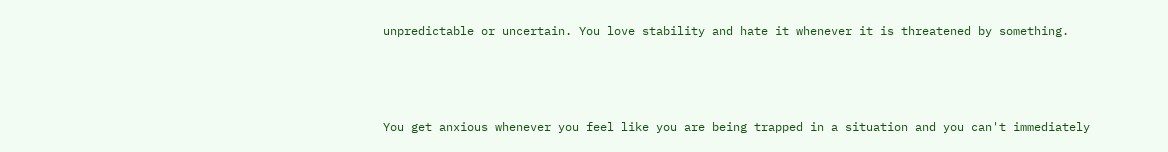unpredictable or uncertain. You love stability and hate it whenever it is threatened by something.



You get anxious whenever you feel like you are being trapped in a situation and you can't immediately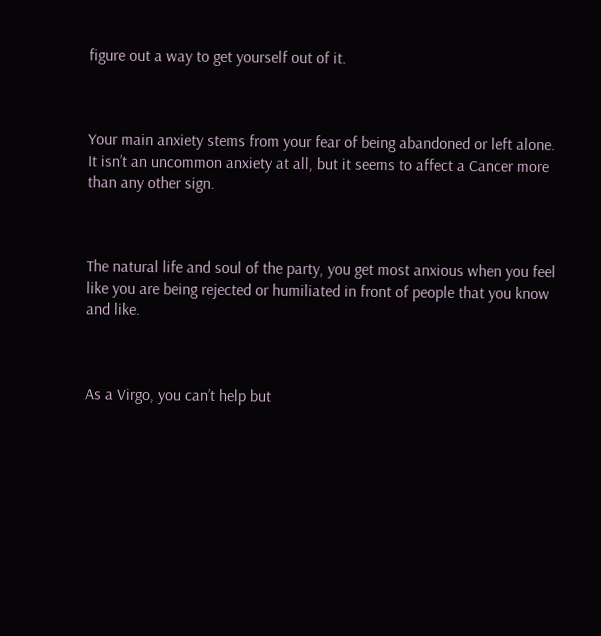figure out a way to get yourself out of it.



Your main anxiety stems from your fear of being abandoned or left alone. It isn’t an uncommon anxiety at all, but it seems to affect a Cancer more than any other sign.



The natural life and soul of the party, you get most anxious when you feel like you are being rejected or humiliated in front of people that you know and like.



As a Virgo, you can’t help but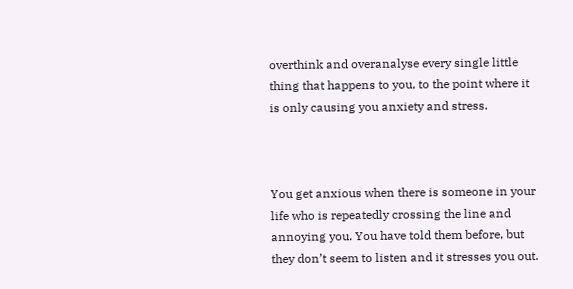overthink and overanalyse every single little thing that happens to you, to the point where it is only causing you anxiety and stress.



You get anxious when there is someone in your life who is repeatedly crossing the line and annoying you. You have told them before, but they don’t seem to listen and it stresses you out.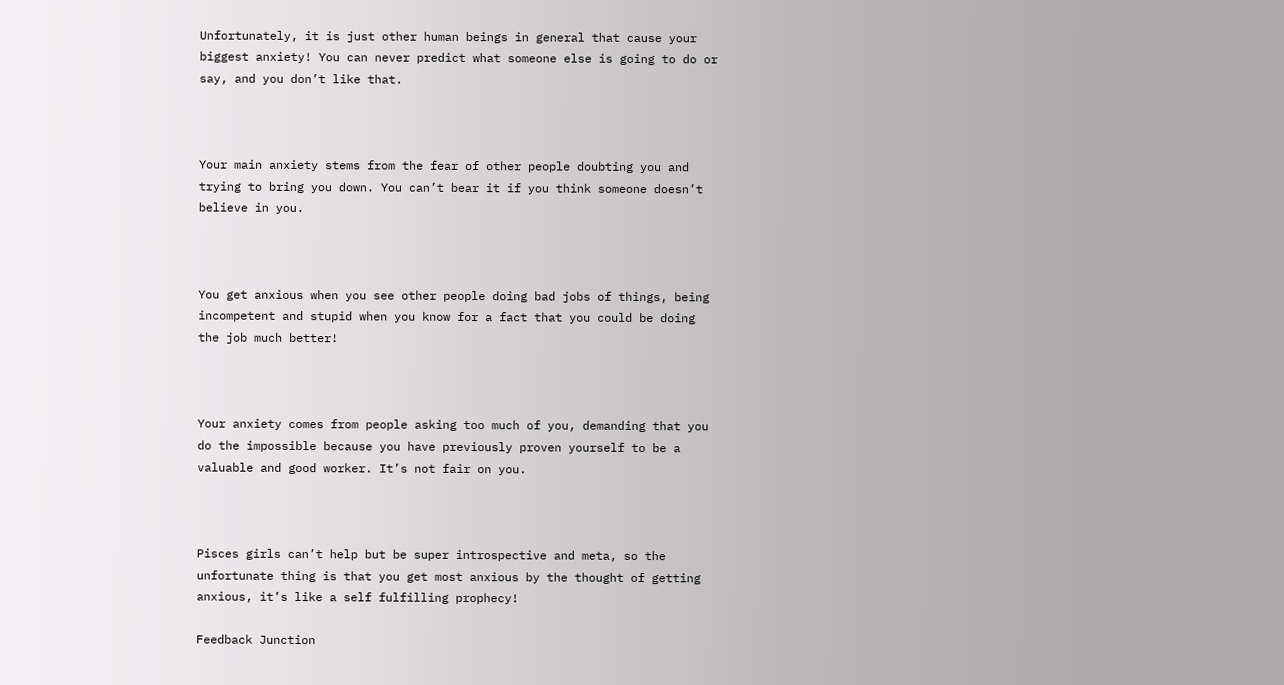Unfortunately, it is just other human beings in general that cause your biggest anxiety! You can never predict what someone else is going to do or say, and you don’t like that.



Your main anxiety stems from the fear of other people doubting you and trying to bring you down. You can’t bear it if you think someone doesn’t believe in you.



You get anxious when you see other people doing bad jobs of things, being incompetent and stupid when you know for a fact that you could be doing the job much better!



Your anxiety comes from people asking too much of you, demanding that you do the impossible because you have previously proven yourself to be a valuable and good worker. It’s not fair on you.



Pisces girls can’t help but be super introspective and meta, so the unfortunate thing is that you get most anxious by the thought of getting anxious, it’s like a self fulfilling prophecy!

Feedback Junction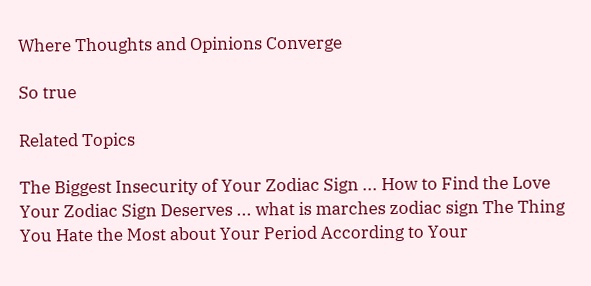Where Thoughts and Opinions Converge

So true

Related Topics

The Biggest Insecurity of Your Zodiac Sign ... How to Find the Love Your Zodiac Sign Deserves ... what is marches zodiac sign The Thing You Hate the Most about Your Period According to Your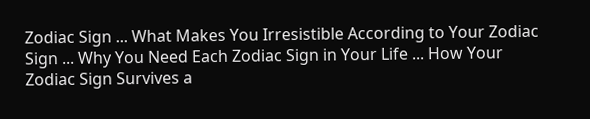Zodiac Sign ... What Makes You Irresistible According to Your Zodiac Sign ... Why You Need Each Zodiac Sign in Your Life ... How Your Zodiac Sign Survives a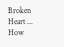Broken Heart ... How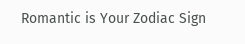Romantic is Your Zodiac Sign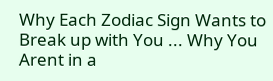Why Each Zodiac Sign Wants to Break up with You ... Why You Arent in a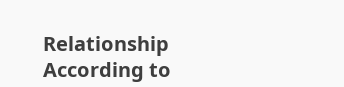Relationship According to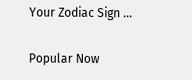Your Zodiac Sign ...

Popular Now